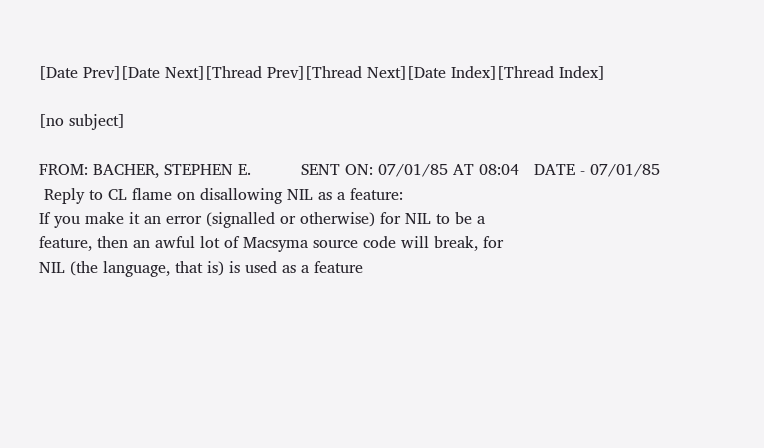[Date Prev][Date Next][Thread Prev][Thread Next][Date Index][Thread Index]

[no subject]

FROM: BACHER, STEPHEN E.          SENT ON: 07/01/85 AT 08:04   DATE - 07/01/85
 Reply to CL flame on disallowing NIL as a feature:
If you make it an error (signalled or otherwise) for NIL to be a
feature, then an awful lot of Macsyma source code will break, for
NIL (the language, that is) is used as a feature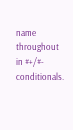name throughout
in #+/#- conditionals.